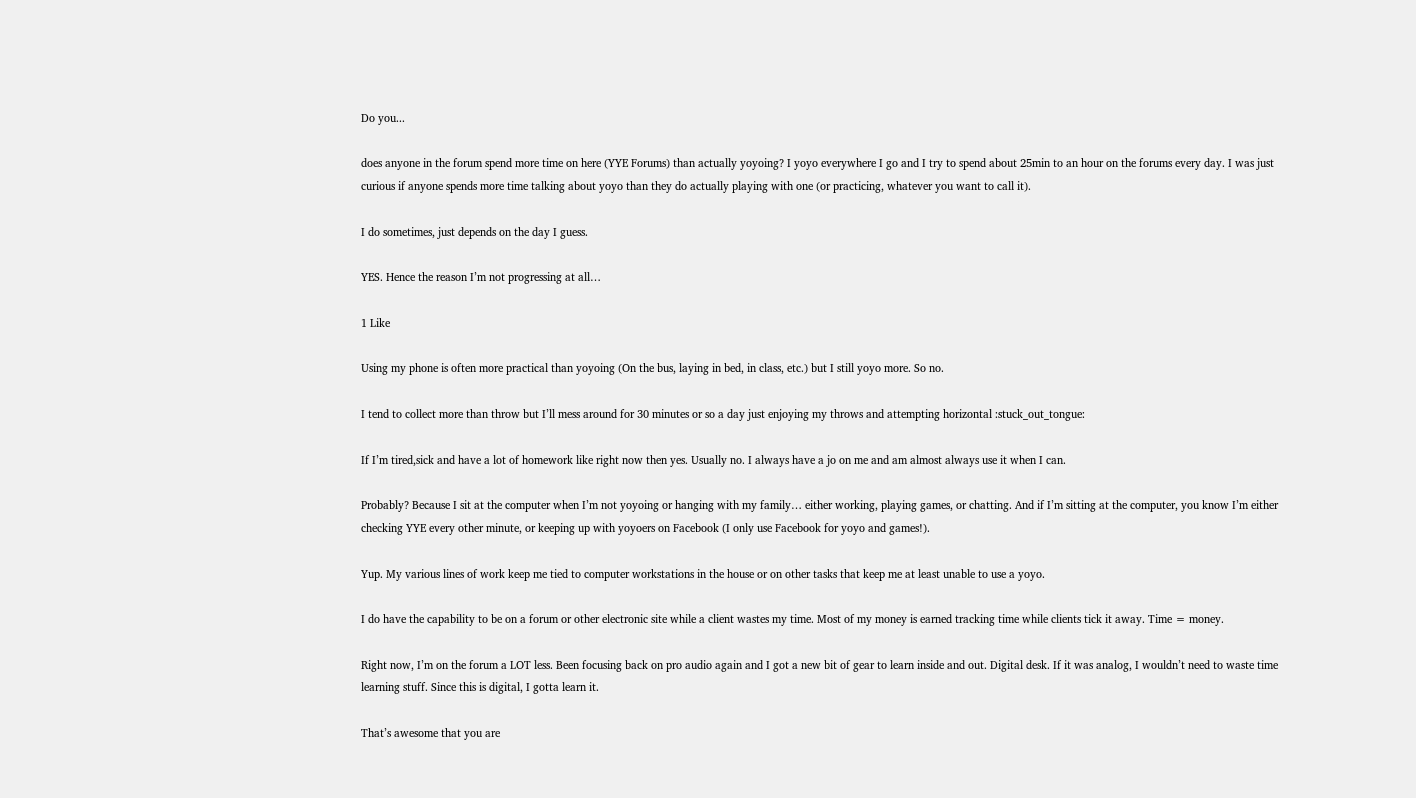Do you...

does anyone in the forum spend more time on here (YYE Forums) than actually yoyoing? I yoyo everywhere I go and I try to spend about 25min to an hour on the forums every day. I was just curious if anyone spends more time talking about yoyo than they do actually playing with one (or practicing, whatever you want to call it).

I do sometimes, just depends on the day I guess.

YES. Hence the reason I’m not progressing at all…

1 Like

Using my phone is often more practical than yoyoing (On the bus, laying in bed, in class, etc.) but I still yoyo more. So no.

I tend to collect more than throw but I’ll mess around for 30 minutes or so a day just enjoying my throws and attempting horizontal :stuck_out_tongue:

If I’m tired,sick and have a lot of homework like right now then yes. Usually no. I always have a jo on me and am almost always use it when I can.

Probably? Because I sit at the computer when I’m not yoyoing or hanging with my family… either working, playing games, or chatting. And if I’m sitting at the computer, you know I’m either checking YYE every other minute, or keeping up with yoyoers on Facebook (I only use Facebook for yoyo and games!).

Yup. My various lines of work keep me tied to computer workstations in the house or on other tasks that keep me at least unable to use a yoyo.

I do have the capability to be on a forum or other electronic site while a client wastes my time. Most of my money is earned tracking time while clients tick it away. Time = money.

Right now, I’m on the forum a LOT less. Been focusing back on pro audio again and I got a new bit of gear to learn inside and out. Digital desk. If it was analog, I wouldn’t need to waste time learning stuff. Since this is digital, I gotta learn it.

That’s awesome that you are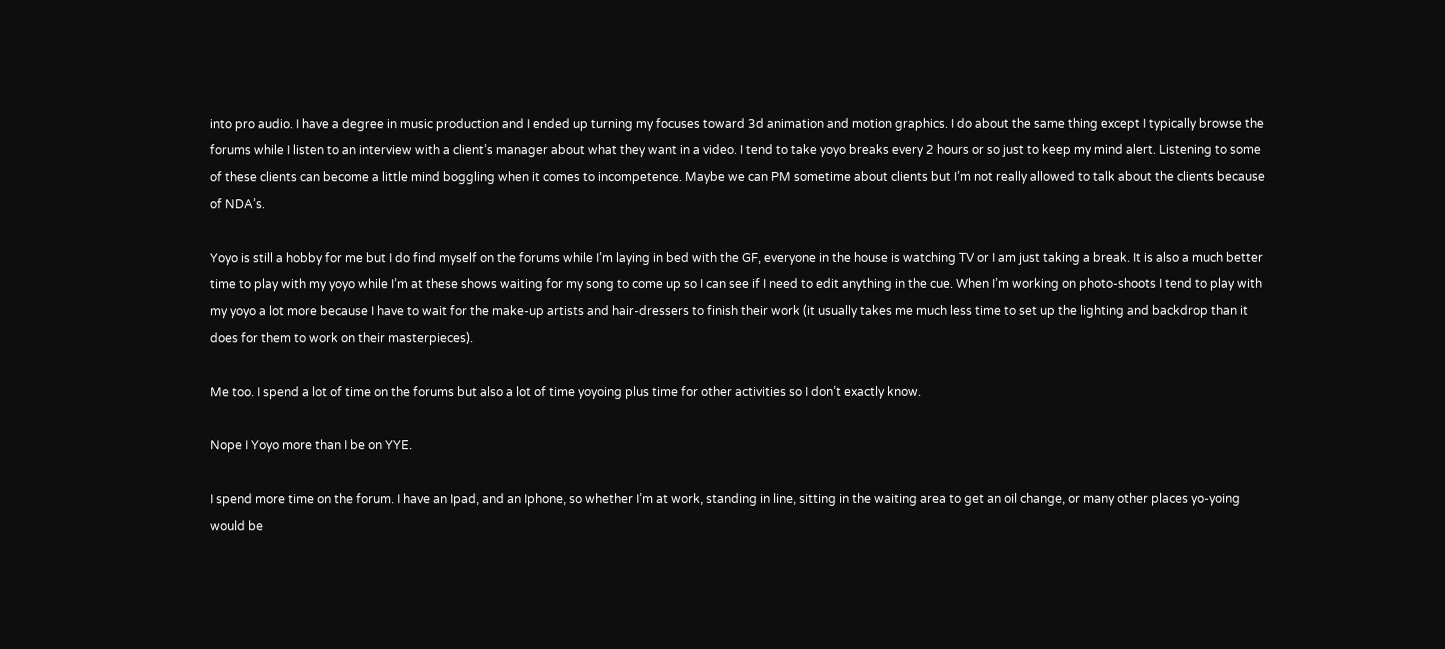into pro audio. I have a degree in music production and I ended up turning my focuses toward 3d animation and motion graphics. I do about the same thing except I typically browse the forums while I listen to an interview with a client’s manager about what they want in a video. I tend to take yoyo breaks every 2 hours or so just to keep my mind alert. Listening to some of these clients can become a little mind boggling when it comes to incompetence. Maybe we can PM sometime about clients but I’m not really allowed to talk about the clients because of NDA’s.

Yoyo is still a hobby for me but I do find myself on the forums while I’m laying in bed with the GF, everyone in the house is watching TV or I am just taking a break. It is also a much better time to play with my yoyo while I’m at these shows waiting for my song to come up so I can see if I need to edit anything in the cue. When I’m working on photo-shoots I tend to play with my yoyo a lot more because I have to wait for the make-up artists and hair-dressers to finish their work (it usually takes me much less time to set up the lighting and backdrop than it does for them to work on their masterpieces).

Me too. I spend a lot of time on the forums but also a lot of time yoyoing plus time for other activities so I don’t exactly know.

Nope I Yoyo more than I be on YYE.

I spend more time on the forum. I have an Ipad, and an Iphone, so whether I’m at work, standing in line, sitting in the waiting area to get an oil change, or many other places yo-yoing would be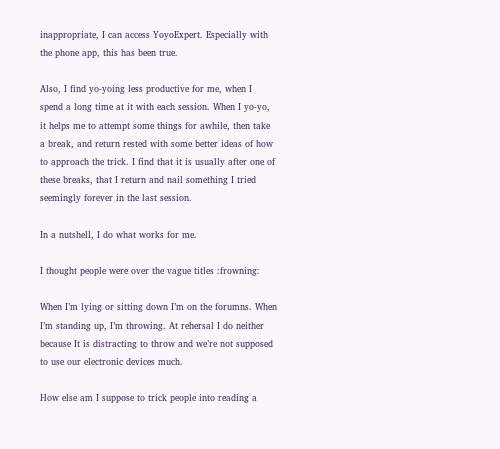inappropriate, I can access YoyoExpert. Especially with the phone app, this has been true.

Also, I find yo-yoing less productive for me, when I spend a long time at it with each session. When I yo-yo, it helps me to attempt some things for awhile, then take a break, and return rested with some better ideas of how to approach the trick. I find that it is usually after one of these breaks, that I return and nail something I tried seemingly forever in the last session.

In a nutshell, I do what works for me.

I thought people were over the vague titles :frowning:

When I’m lying or sitting down I’m on the forumns. When I’m standing up, I’m throwing. At rehersal I do neither because It is distracting to throw and we’re not supposed to use our electronic devices much.

How else am I suppose to trick people into reading a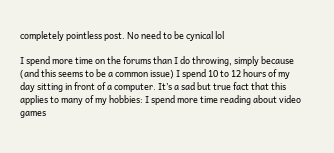completely pointless post. No need to be cynical lol

I spend more time on the forums than I do throwing, simply because (and this seems to be a common issue) I spend 10 to 12 hours of my day sitting in front of a computer. It’s a sad but true fact that this applies to many of my hobbies: I spend more time reading about video games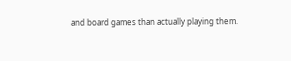and board games than actually playing them.